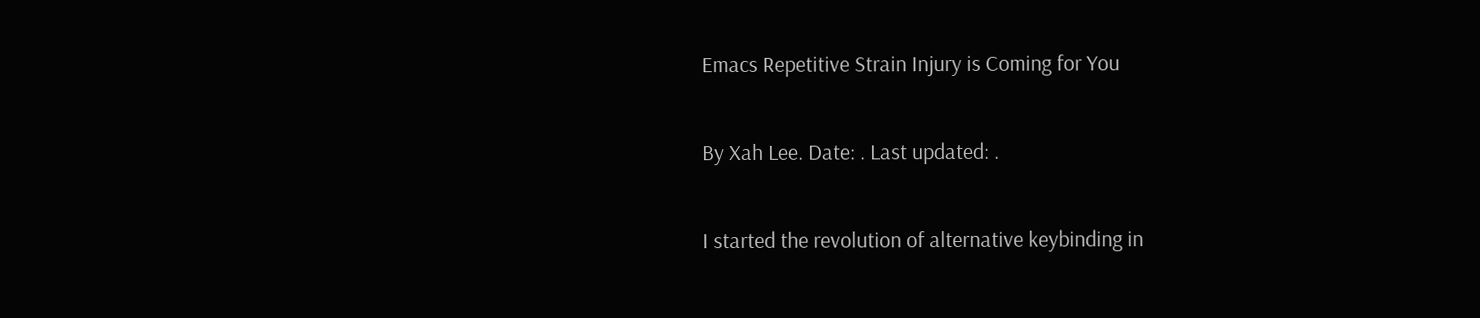Emacs Repetitive Strain Injury is Coming for You

By Xah Lee. Date: . Last updated: .

I started the revolution of alternative keybinding in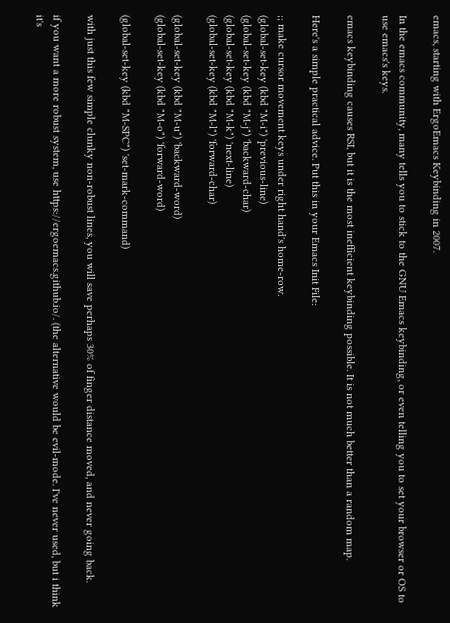emacs, starting with ErgoEmacs Keybinding in 2007.

In the emacs community, many tells you to stick to the GNU Emacs keybinding, or even telling you to set your browser or OS to use emacs's keys.

emacs keybinding causes RSI, but it is the most inefficient keybinding possible. It is not much better than a random map.

Here's a simple practical advice. Put this in your Emacs Init File:

;; make cursor movement keys under right hand's home-row.
(global-set-key (kbd "M-i") 'previous-line)
(global-set-key (kbd "M-j") 'backward-char)
(global-set-key (kbd "M-k") 'next-line)
(global-set-key (kbd "M-l") 'forward-char)

(global-set-key (kbd "M-u") 'backward-word)
(global-set-key (kbd "M-o") 'forward-word)

(global-set-key (kbd "M-SPC") 'set-mark-command)

with just this few simple clunky non-robust lines, you will save perhaps 30% of finger distance moved, and never going back.

if you want a more robust system, use https://ergoemacs.github.io/. (the alternative would be evil-mode. I've never used, but i think it's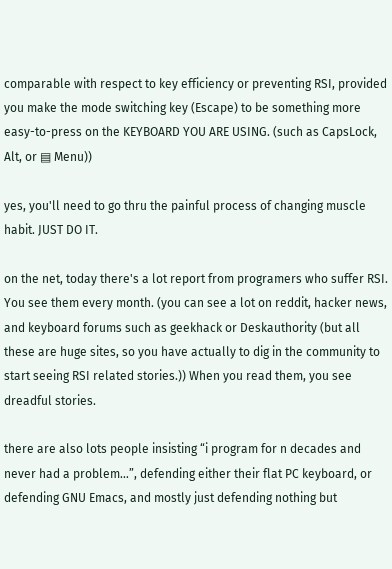comparable with respect to key efficiency or preventing RSI, provided you make the mode switching key (Escape) to be something more easy-to-press on the KEYBOARD YOU ARE USING. (such as CapsLock, Alt, or ▤ Menu))

yes, you'll need to go thru the painful process of changing muscle habit. JUST DO IT.

on the net, today there's a lot report from programers who suffer RSI. You see them every month. (you can see a lot on reddit, hacker news, and keyboard forums such as geekhack or Deskauthority (but all these are huge sites, so you have actually to dig in the community to start seeing RSI related stories.)) When you read them, you see dreadful stories.

there are also lots people insisting “i program for n decades and never had a problem…”, defending either their flat PC keyboard, or defending GNU Emacs, and mostly just defending nothing but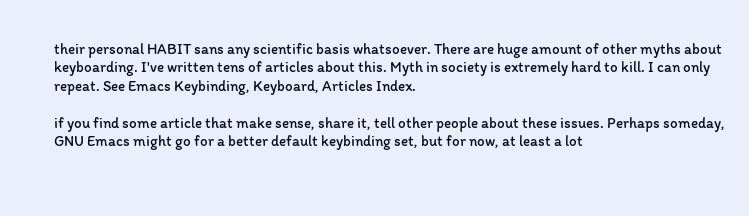their personal HABIT sans any scientific basis whatsoever. There are huge amount of other myths about keyboarding. I've written tens of articles about this. Myth in society is extremely hard to kill. I can only repeat. See Emacs Keybinding, Keyboard, Articles Index.

if you find some article that make sense, share it, tell other people about these issues. Perhaps someday, GNU Emacs might go for a better default keybinding set, but for now, at least a lot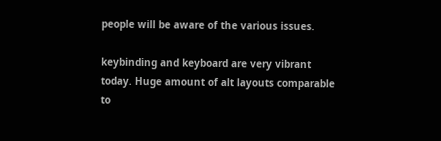people will be aware of the various issues.

keybinding and keyboard are very vibrant today. Huge amount of alt layouts comparable to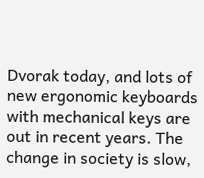Dvorak today, and lots of new ergonomic keyboards with mechanical keys are out in recent years. The change in society is slow,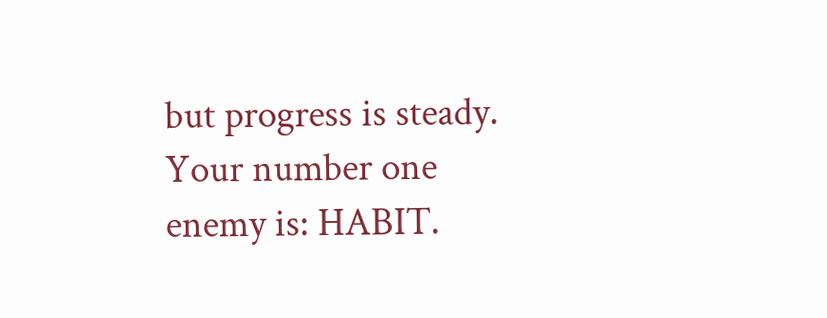but progress is steady. Your number one enemy is: HABIT.